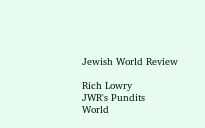Jewish World Review

Rich Lowry
JWR's Pundits
World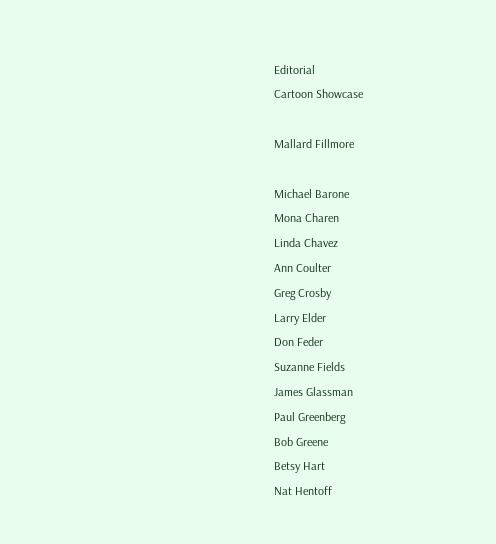Editorial
Cartoon Showcase

Mallard Fillmore

Michael Barone
Mona Charen
Linda Chavez
Ann Coulter
Greg Crosby
Larry Elder
Don Feder
Suzanne Fields
James Glassman
Paul Greenberg
Bob Greene
Betsy Hart
Nat Hentoff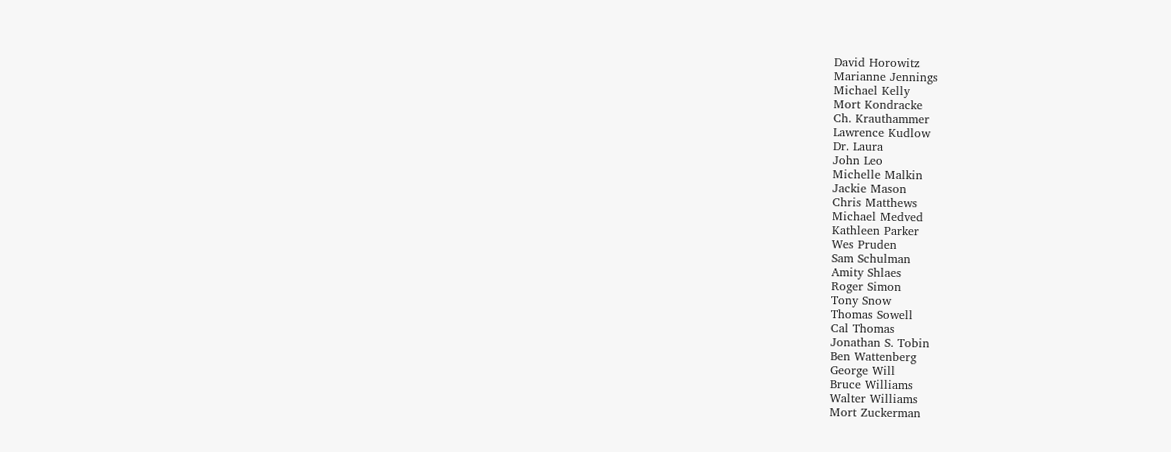David Horowitz
Marianne Jennings
Michael Kelly
Mort Kondracke
Ch. Krauthammer
Lawrence Kudlow
Dr. Laura
John Leo
Michelle Malkin
Jackie Mason
Chris Matthews
Michael Medved
Kathleen Parker
Wes Pruden
Sam Schulman
Amity Shlaes
Roger Simon
Tony Snow
Thomas Sowell
Cal Thomas
Jonathan S. Tobin
Ben Wattenberg
George Will
Bruce Williams
Walter Williams
Mort Zuckerman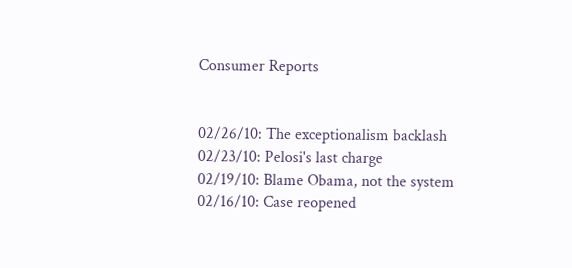Consumer Reports


02/26/10: The exceptionalism backlash
02/23/10: Pelosi's last charge
02/19/10: Blame Obama, not the system
02/16/10: Case reopened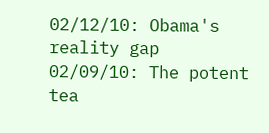02/12/10: Obama's reality gap
02/09/10: The potent tea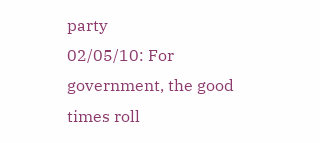party
02/05/10: For government, the good times roll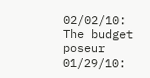02/02/10: The budget poseur
01/29/10: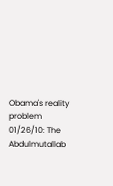Obama's reality problem
01/26/10: The Abdulmutallab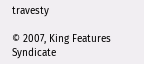travesty

© 2007, King Features Syndicate